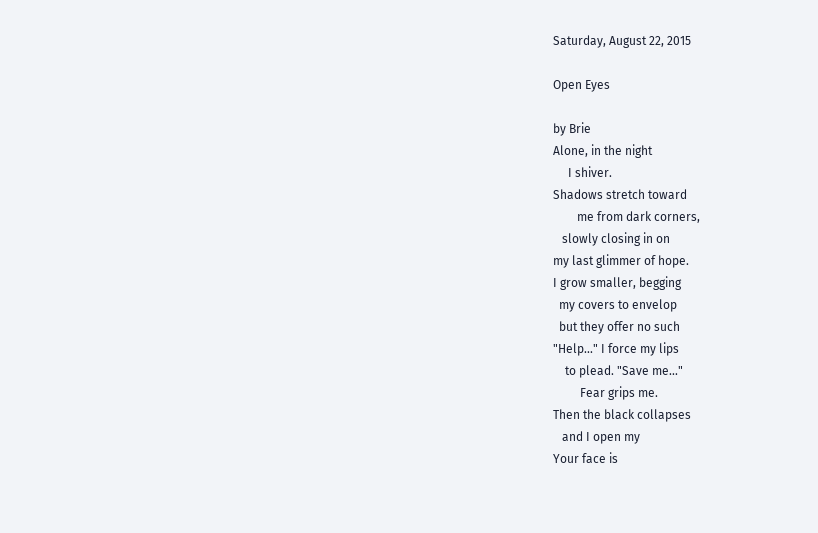Saturday, August 22, 2015

Open Eyes

by Brie
Alone, in the night
     I shiver.
Shadows stretch toward
        me from dark corners,
   slowly closing in on
my last glimmer of hope.
I grow smaller, begging
  my covers to envelop
  but they offer no such
"Help..." I force my lips
    to plead. "Save me..."
         Fear grips me.
Then the black collapses
   and I open my
Your face is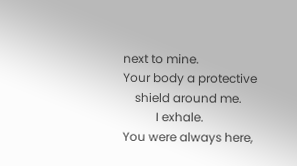next to mine.
Your body a protective
    shield around me.
           I exhale.
You were always here,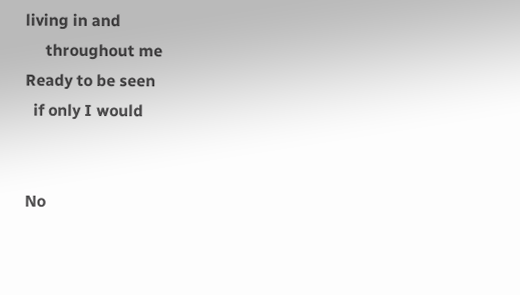living in and
     throughout me
Ready to be seen
  if only I would


No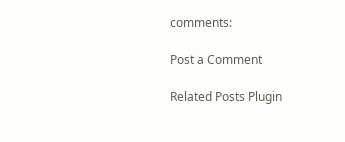comments:

Post a Comment

Related Posts Plugin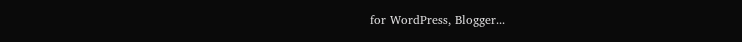for WordPress, Blogger...